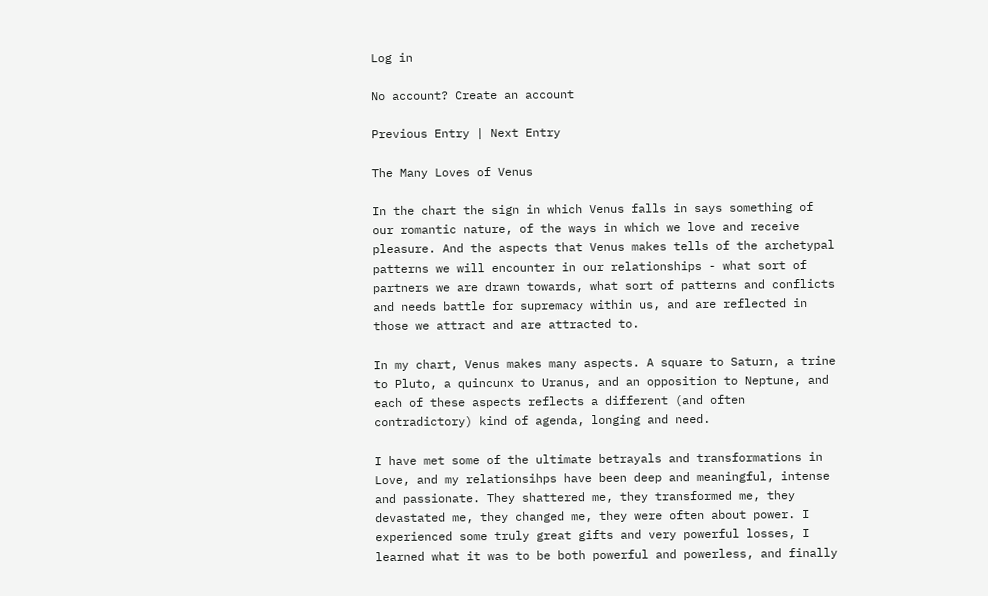Log in

No account? Create an account

Previous Entry | Next Entry

The Many Loves of Venus

In the chart the sign in which Venus falls in says something of our romantic nature, of the ways in which we love and receive pleasure. And the aspects that Venus makes tells of the archetypal patterns we will encounter in our relationships - what sort of partners we are drawn towards, what sort of patterns and conflicts and needs battle for supremacy within us, and are reflected in those we attract and are attracted to.

In my chart, Venus makes many aspects. A square to Saturn, a trine to Pluto, a quincunx to Uranus, and an opposition to Neptune, and each of these aspects reflects a different (and often contradictory) kind of agenda, longing and need.

I have met some of the ultimate betrayals and transformations in Love, and my relationsihps have been deep and meaningful, intense and passionate. They shattered me, they transformed me, they devastated me, they changed me, they were often about power. I experienced some truly great gifts and very powerful losses, I learned what it was to be both powerful and powerless, and finally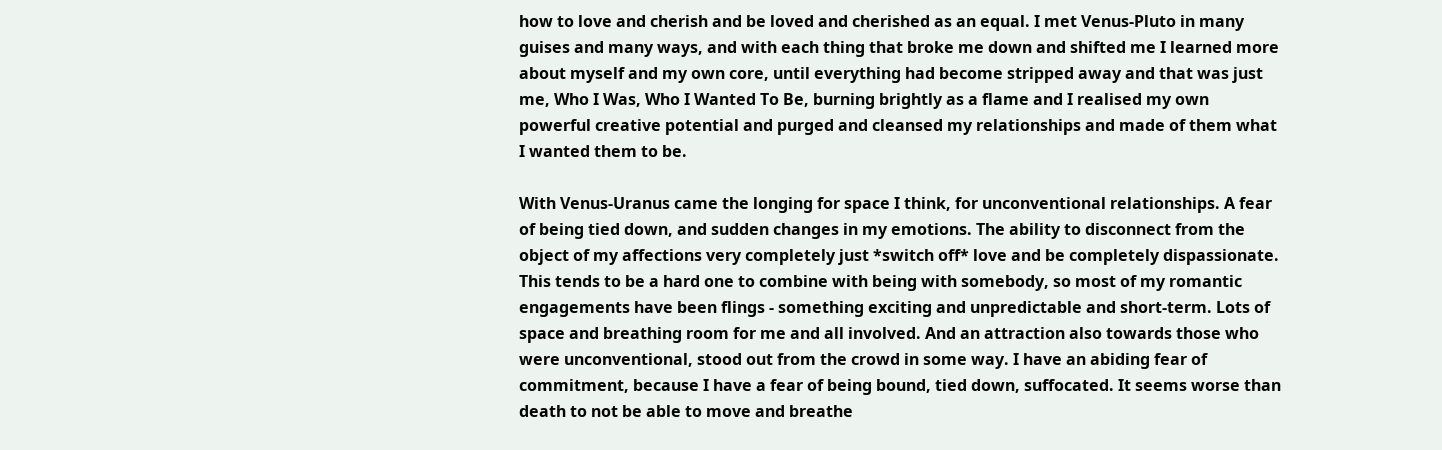how to love and cherish and be loved and cherished as an equal. I met Venus-Pluto in many guises and many ways, and with each thing that broke me down and shifted me I learned more about myself and my own core, until everything had become stripped away and that was just me, Who I Was, Who I Wanted To Be, burning brightly as a flame and I realised my own powerful creative potential and purged and cleansed my relationships and made of them what I wanted them to be.

With Venus-Uranus came the longing for space I think, for unconventional relationships. A fear of being tied down, and sudden changes in my emotions. The ability to disconnect from the object of my affections very completely just *switch off* love and be completely dispassionate. This tends to be a hard one to combine with being with somebody, so most of my romantic engagements have been flings - something exciting and unpredictable and short-term. Lots of space and breathing room for me and all involved. And an attraction also towards those who were unconventional, stood out from the crowd in some way. I have an abiding fear of commitment, because I have a fear of being bound, tied down, suffocated. It seems worse than death to not be able to move and breathe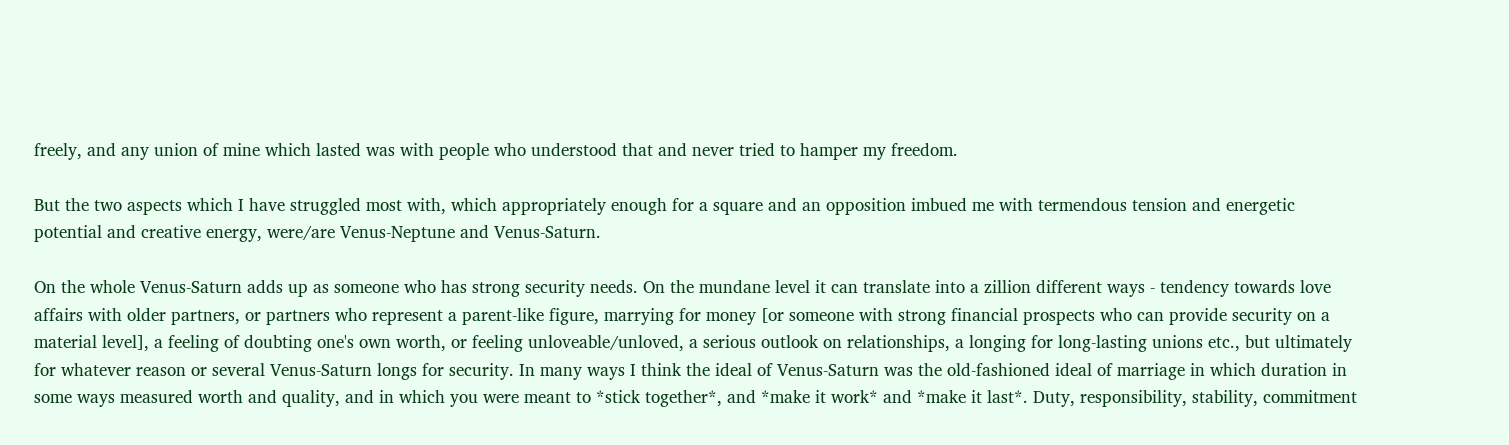freely, and any union of mine which lasted was with people who understood that and never tried to hamper my freedom.

But the two aspects which I have struggled most with, which appropriately enough for a square and an opposition imbued me with termendous tension and energetic potential and creative energy, were/are Venus-Neptune and Venus-Saturn.

On the whole Venus-Saturn adds up as someone who has strong security needs. On the mundane level it can translate into a zillion different ways - tendency towards love affairs with older partners, or partners who represent a parent-like figure, marrying for money [or someone with strong financial prospects who can provide security on a material level], a feeling of doubting one's own worth, or feeling unloveable/unloved, a serious outlook on relationships, a longing for long-lasting unions etc., but ultimately for whatever reason or several Venus-Saturn longs for security. In many ways I think the ideal of Venus-Saturn was the old-fashioned ideal of marriage in which duration in some ways measured worth and quality, and in which you were meant to *stick together*, and *make it work* and *make it last*. Duty, responsibility, stability, commitment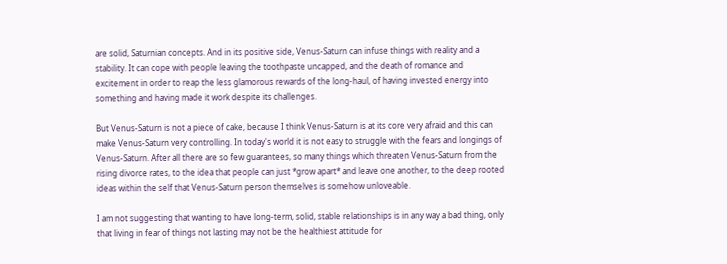are solid, Saturnian concepts. And in its positive side, Venus-Saturn can infuse things with reality and a stability. It can cope with people leaving the toothpaste uncapped, and the death of romance and excitement in order to reap the less glamorous rewards of the long-haul, of having invested energy into something and having made it work despite its challenges.

But Venus-Saturn is not a piece of cake, because I think Venus-Saturn is at its core very afraid and this can make Venus-Saturn very controlling. In today's world it is not easy to struggle with the fears and longings of Venus-Saturn. After all there are so few guarantees, so many things which threaten Venus-Saturn from the rising divorce rates, to the idea that people can just *grow apart* and leave one another, to the deep rooted ideas within the self that Venus-Saturn person themselves is somehow unloveable.

I am not suggesting that wanting to have long-term, solid, stable relationships is in any way a bad thing, only that living in fear of things not lasting may not be the healthiest attitude for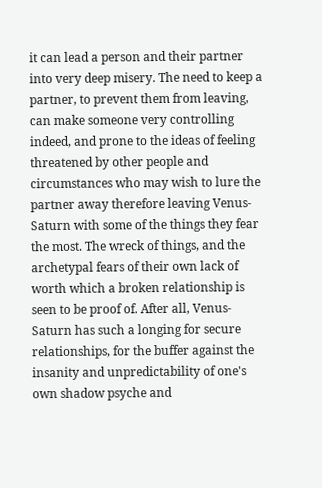it can lead a person and their partner into very deep misery. The need to keep a partner, to prevent them from leaving, can make someone very controlling indeed, and prone to the ideas of feeling threatened by other people and circumstances who may wish to lure the partner away therefore leaving Venus-Saturn with some of the things they fear the most. The wreck of things, and the archetypal fears of their own lack of worth which a broken relationship is seen to be proof of. After all, Venus-Saturn has such a longing for secure relationships, for the buffer against the insanity and unpredictability of one's own shadow psyche and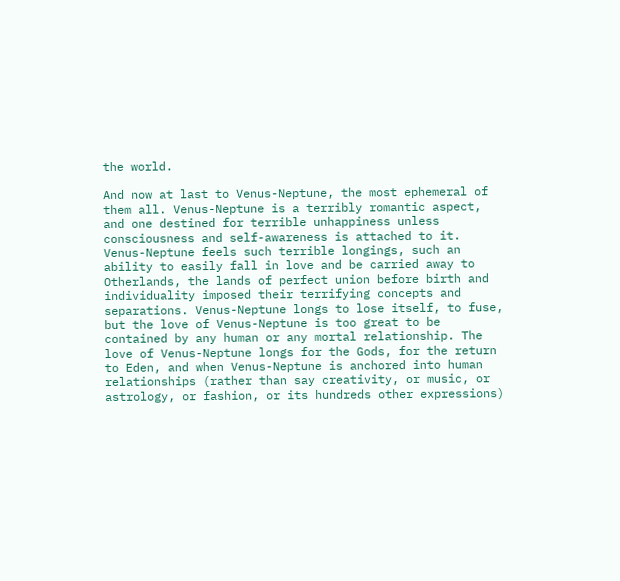the world.

And now at last to Venus-Neptune, the most ephemeral of them all. Venus-Neptune is a terribly romantic aspect, and one destined for terrible unhappiness unless consciousness and self-awareness is attached to it. Venus-Neptune feels such terrible longings, such an ability to easily fall in love and be carried away to Otherlands, the lands of perfect union before birth and individuality imposed their terrifying concepts and separations. Venus-Neptune longs to lose itself, to fuse, but the love of Venus-Neptune is too great to be contained by any human or any mortal relationship. The love of Venus-Neptune longs for the Gods, for the return to Eden, and when Venus-Neptune is anchored into human relationships (rather than say creativity, or music, or astrology, or fashion, or its hundreds other expressions)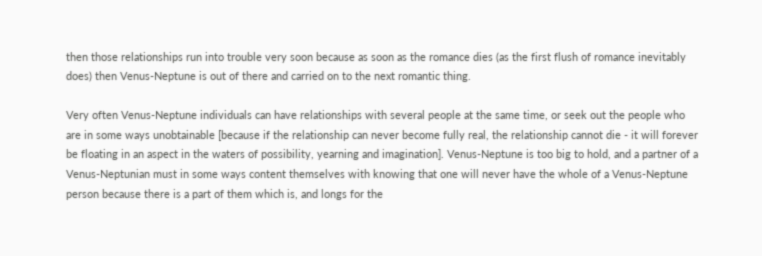then those relationships run into trouble very soon because as soon as the romance dies (as the first flush of romance inevitably does) then Venus-Neptune is out of there and carried on to the next romantic thing.

Very often Venus-Neptune individuals can have relationships with several people at the same time, or seek out the people who are in some ways unobtainable [because if the relationship can never become fully real, the relationship cannot die - it will forever be floating in an aspect in the waters of possibility, yearning and imagination]. Venus-Neptune is too big to hold, and a partner of a Venus-Neptunian must in some ways content themselves with knowing that one will never have the whole of a Venus-Neptune person because there is a part of them which is, and longs for the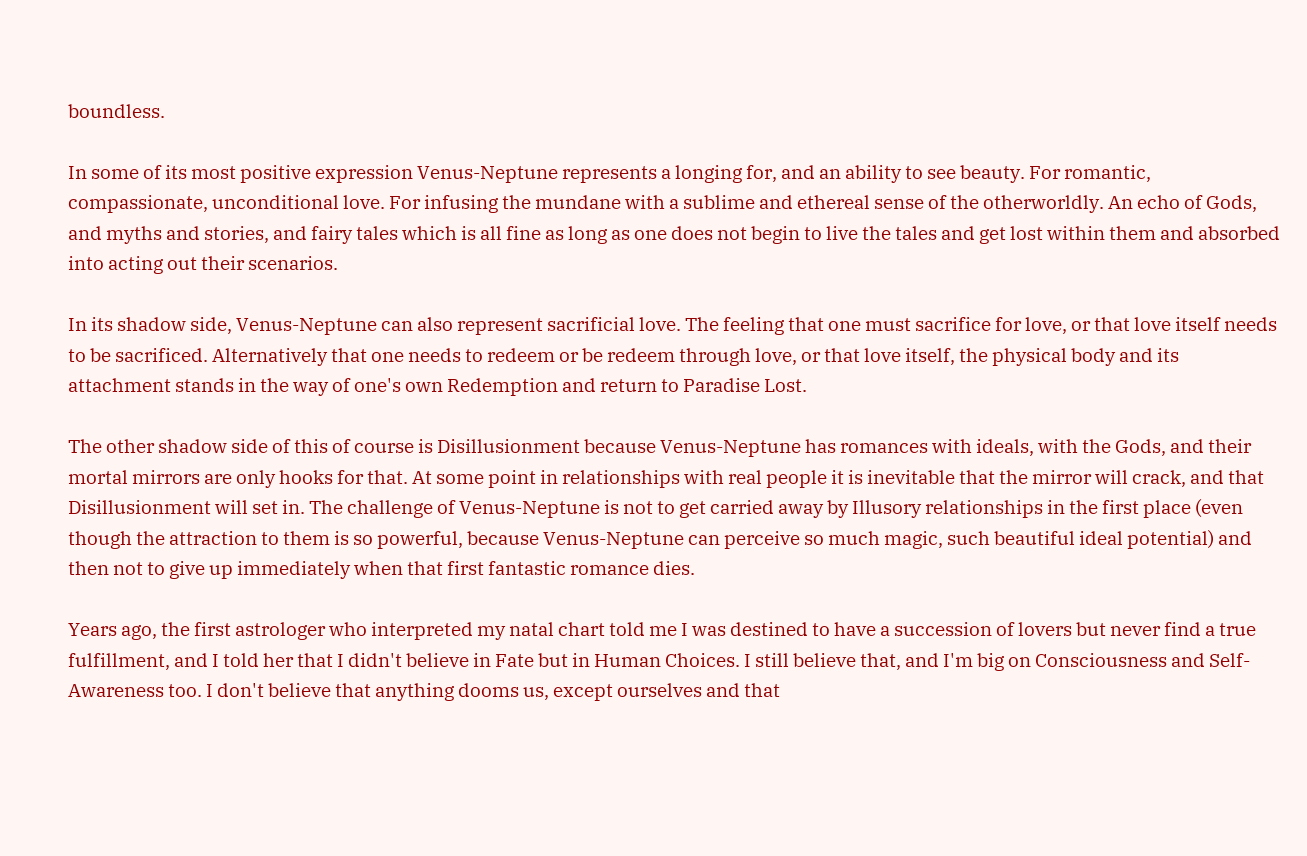boundless.

In some of its most positive expression Venus-Neptune represents a longing for, and an ability to see beauty. For romantic, compassionate, unconditional love. For infusing the mundane with a sublime and ethereal sense of the otherworldly. An echo of Gods, and myths and stories, and fairy tales which is all fine as long as one does not begin to live the tales and get lost within them and absorbed into acting out their scenarios.

In its shadow side, Venus-Neptune can also represent sacrificial love. The feeling that one must sacrifice for love, or that love itself needs to be sacrificed. Alternatively that one needs to redeem or be redeem through love, or that love itself, the physical body and its attachment stands in the way of one's own Redemption and return to Paradise Lost.

The other shadow side of this of course is Disillusionment because Venus-Neptune has romances with ideals, with the Gods, and their mortal mirrors are only hooks for that. At some point in relationships with real people it is inevitable that the mirror will crack, and that Disillusionment will set in. The challenge of Venus-Neptune is not to get carried away by Illusory relationships in the first place (even though the attraction to them is so powerful, because Venus-Neptune can perceive so much magic, such beautiful ideal potential) and then not to give up immediately when that first fantastic romance dies.

Years ago, the first astrologer who interpreted my natal chart told me I was destined to have a succession of lovers but never find a true fulfillment, and I told her that I didn't believe in Fate but in Human Choices. I still believe that, and I'm big on Consciousness and Self-Awareness too. I don't believe that anything dooms us, except ourselves and that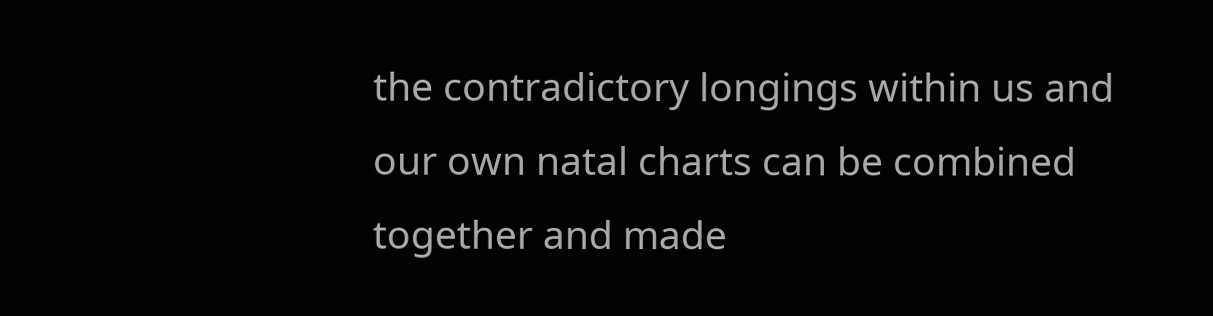the contradictory longings within us and our own natal charts can be combined together and made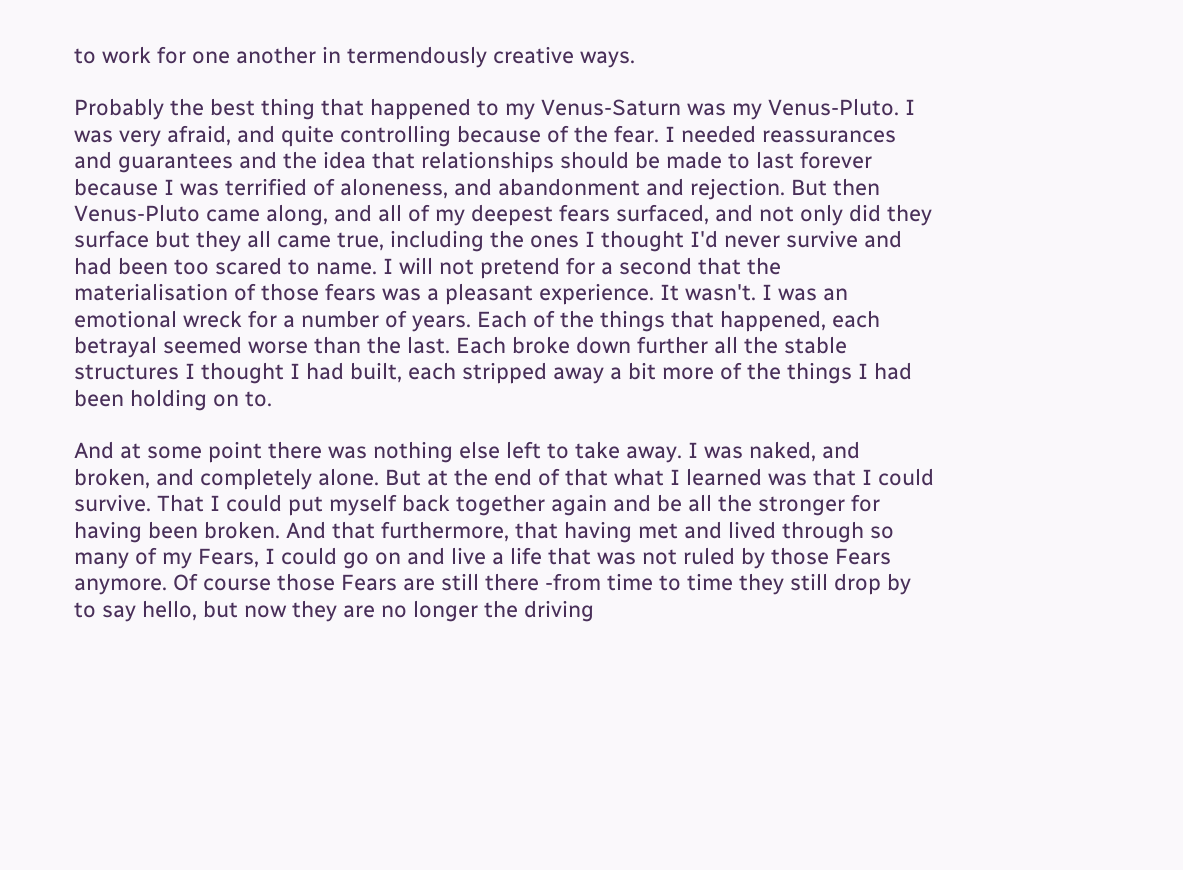to work for one another in termendously creative ways.

Probably the best thing that happened to my Venus-Saturn was my Venus-Pluto. I was very afraid, and quite controlling because of the fear. I needed reassurances and guarantees and the idea that relationships should be made to last forever because I was terrified of aloneness, and abandonment and rejection. But then Venus-Pluto came along, and all of my deepest fears surfaced, and not only did they surface but they all came true, including the ones I thought I'd never survive and had been too scared to name. I will not pretend for a second that the materialisation of those fears was a pleasant experience. It wasn't. I was an emotional wreck for a number of years. Each of the things that happened, each betrayal seemed worse than the last. Each broke down further all the stable structures I thought I had built, each stripped away a bit more of the things I had been holding on to.

And at some point there was nothing else left to take away. I was naked, and broken, and completely alone. But at the end of that what I learned was that I could survive. That I could put myself back together again and be all the stronger for having been broken. And that furthermore, that having met and lived through so many of my Fears, I could go on and live a life that was not ruled by those Fears anymore. Of course those Fears are still there -from time to time they still drop by to say hello, but now they are no longer the driving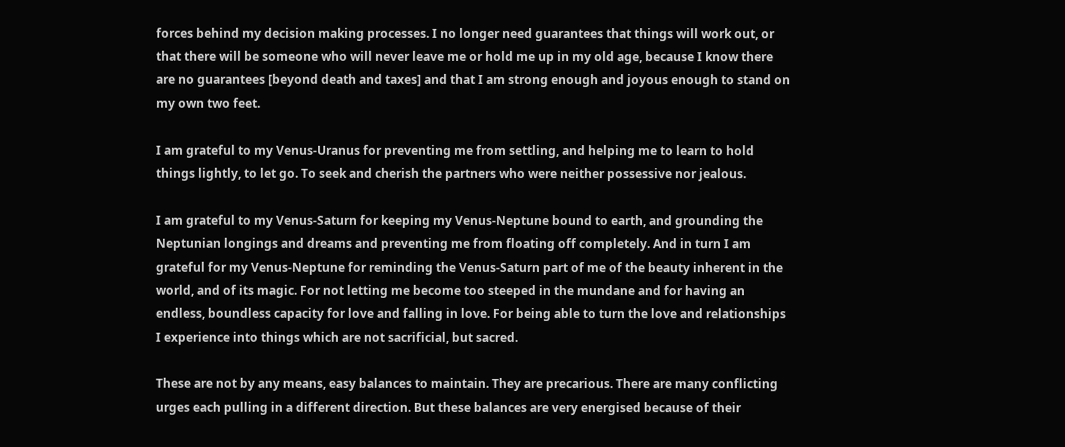forces behind my decision making processes. I no longer need guarantees that things will work out, or that there will be someone who will never leave me or hold me up in my old age, because I know there are no guarantees [beyond death and taxes] and that I am strong enough and joyous enough to stand on my own two feet.

I am grateful to my Venus-Uranus for preventing me from settling, and helping me to learn to hold things lightly, to let go. To seek and cherish the partners who were neither possessive nor jealous.

I am grateful to my Venus-Saturn for keeping my Venus-Neptune bound to earth, and grounding the Neptunian longings and dreams and preventing me from floating off completely. And in turn I am grateful for my Venus-Neptune for reminding the Venus-Saturn part of me of the beauty inherent in the world, and of its magic. For not letting me become too steeped in the mundane and for having an endless, boundless capacity for love and falling in love. For being able to turn the love and relationships I experience into things which are not sacrificial, but sacred.

These are not by any means, easy balances to maintain. They are precarious. There are many conflicting urges each pulling in a different direction. But these balances are very energised because of their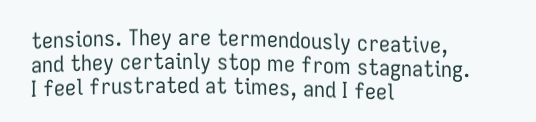tensions. They are termendously creative, and they certainly stop me from stagnating. I feel frustrated at times, and I feel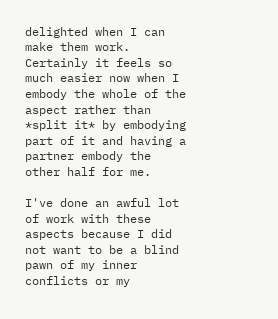delighted when I can make them work. Certainly it feels so much easier now when I embody the whole of the aspect rather than *split it* by embodying part of it and having a partner embody the other half for me.

I've done an awful lot of work with these aspects because I did not want to be a blind pawn of my inner conflicts or my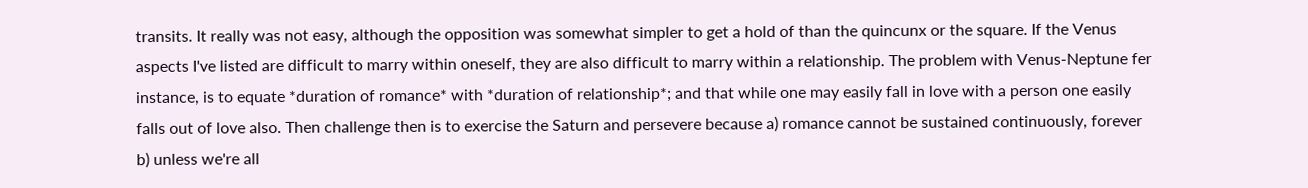transits. It really was not easy, although the opposition was somewhat simpler to get a hold of than the quincunx or the square. If the Venus aspects I've listed are difficult to marry within oneself, they are also difficult to marry within a relationship. The problem with Venus-Neptune fer instance, is to equate *duration of romance* with *duration of relationship*; and that while one may easily fall in love with a person one easily falls out of love also. Then challenge then is to exercise the Saturn and persevere because a) romance cannot be sustained continuously, forever b) unless we're all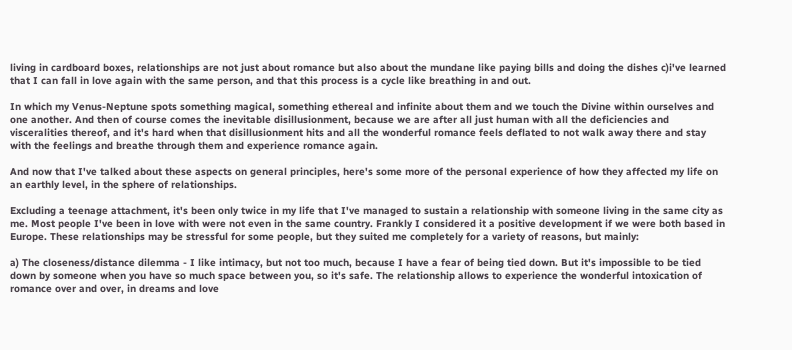living in cardboard boxes, relationships are not just about romance but also about the mundane like paying bills and doing the dishes c)i've learned that I can fall in love again with the same person, and that this process is a cycle like breathing in and out.

In which my Venus-Neptune spots something magical, something ethereal and infinite about them and we touch the Divine within ourselves and one another. And then of course comes the inevitable disillusionment, because we are after all just human with all the deficiencies and visceralities thereof, and it's hard when that disillusionment hits and all the wonderful romance feels deflated to not walk away there and stay with the feelings and breathe through them and experience romance again.

And now that I've talked about these aspects on general principles, here's some more of the personal experience of how they affected my life on an earthly level, in the sphere of relationships.

Excluding a teenage attachment, it's been only twice in my life that I've managed to sustain a relationship with someone living in the same city as me. Most people I've been in love with were not even in the same country. Frankly I considered it a positive development if we were both based in Europe. These relationships may be stressful for some people, but they suited me completely for a variety of reasons, but mainly:

a) The closeness/distance dilemma - I like intimacy, but not too much, because I have a fear of being tied down. But it's impossible to be tied down by someone when you have so much space between you, so it's safe. The relationship allows to experience the wonderful intoxication of romance over and over, in dreams and love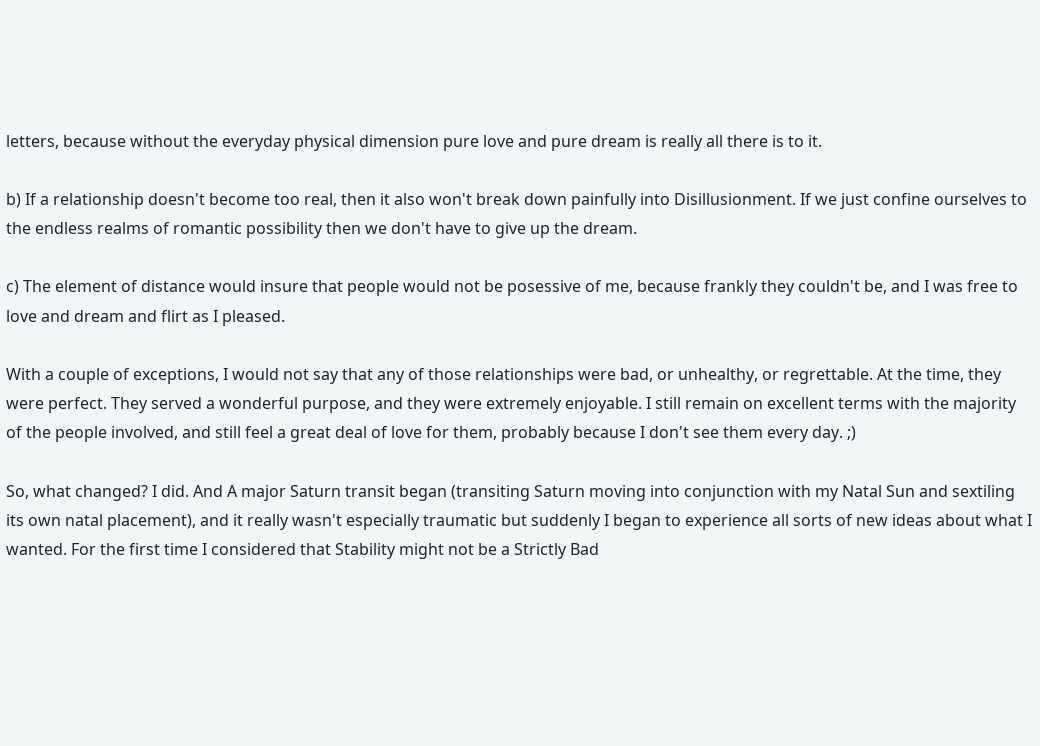letters, because without the everyday physical dimension pure love and pure dream is really all there is to it.

b) If a relationship doesn't become too real, then it also won't break down painfully into Disillusionment. If we just confine ourselves to the endless realms of romantic possibility then we don't have to give up the dream.

c) The element of distance would insure that people would not be posessive of me, because frankly they couldn't be, and I was free to love and dream and flirt as I pleased.

With a couple of exceptions, I would not say that any of those relationships were bad, or unhealthy, or regrettable. At the time, they were perfect. They served a wonderful purpose, and they were extremely enjoyable. I still remain on excellent terms with the majority of the people involved, and still feel a great deal of love for them, probably because I don't see them every day. ;)

So, what changed? I did. And A major Saturn transit began (transiting Saturn moving into conjunction with my Natal Sun and sextiling its own natal placement), and it really wasn't especially traumatic but suddenly I began to experience all sorts of new ideas about what I wanted. For the first time I considered that Stability might not be a Strictly Bad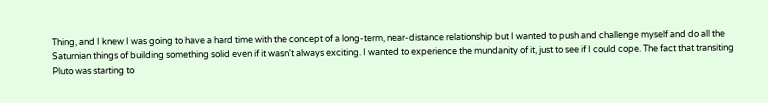Thing, and I knew I was going to have a hard time with the concept of a long-term, near-distance relationship but I wanted to push and challenge myself and do all the Saturnian things of building something solid even if it wasn't always exciting. I wanted to experience the mundanity of it, just to see if I could cope. The fact that transiting Pluto was starting to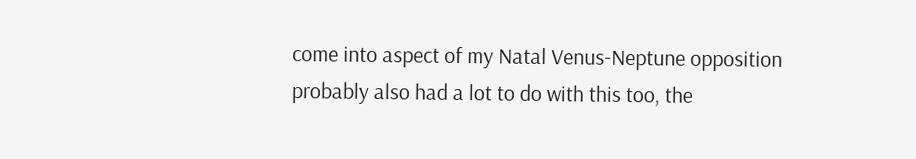come into aspect of my Natal Venus-Neptune opposition probably also had a lot to do with this too, the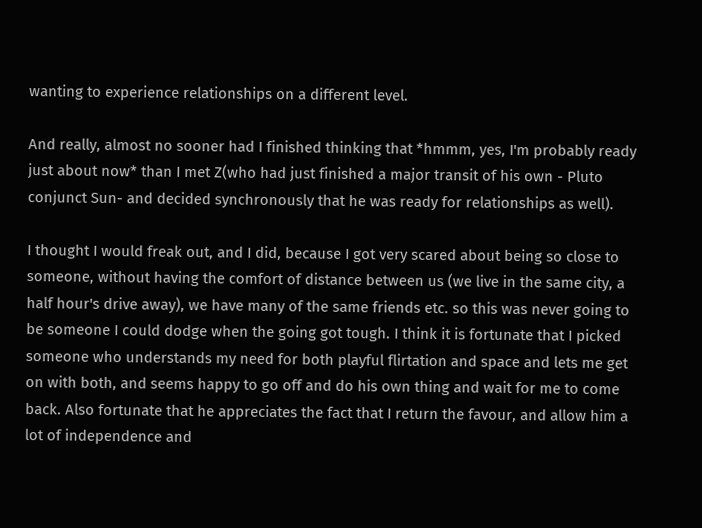wanting to experience relationships on a different level.

And really, almost no sooner had I finished thinking that *hmmm, yes, I'm probably ready just about now* than I met Z(who had just finished a major transit of his own - Pluto conjunct Sun- and decided synchronously that he was ready for relationships as well).

I thought I would freak out, and I did, because I got very scared about being so close to someone, without having the comfort of distance between us (we live in the same city, a half hour's drive away), we have many of the same friends etc. so this was never going to be someone I could dodge when the going got tough. I think it is fortunate that I picked someone who understands my need for both playful flirtation and space and lets me get on with both, and seems happy to go off and do his own thing and wait for me to come back. Also fortunate that he appreciates the fact that I return the favour, and allow him a lot of independence and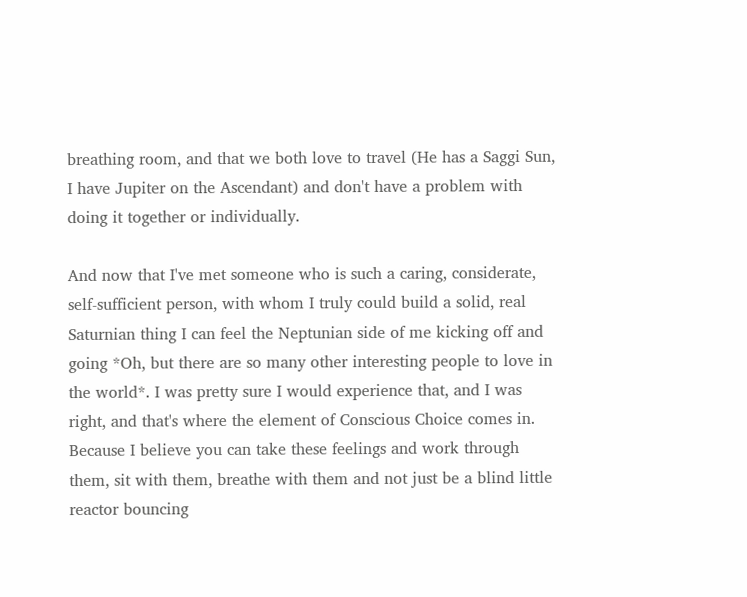breathing room, and that we both love to travel (He has a Saggi Sun, I have Jupiter on the Ascendant) and don't have a problem with doing it together or individually.

And now that I've met someone who is such a caring, considerate, self-sufficient person, with whom I truly could build a solid, real Saturnian thing I can feel the Neptunian side of me kicking off and going *Oh, but there are so many other interesting people to love in the world*. I was pretty sure I would experience that, and I was right, and that's where the element of Conscious Choice comes in. Because I believe you can take these feelings and work through them, sit with them, breathe with them and not just be a blind little reactor bouncing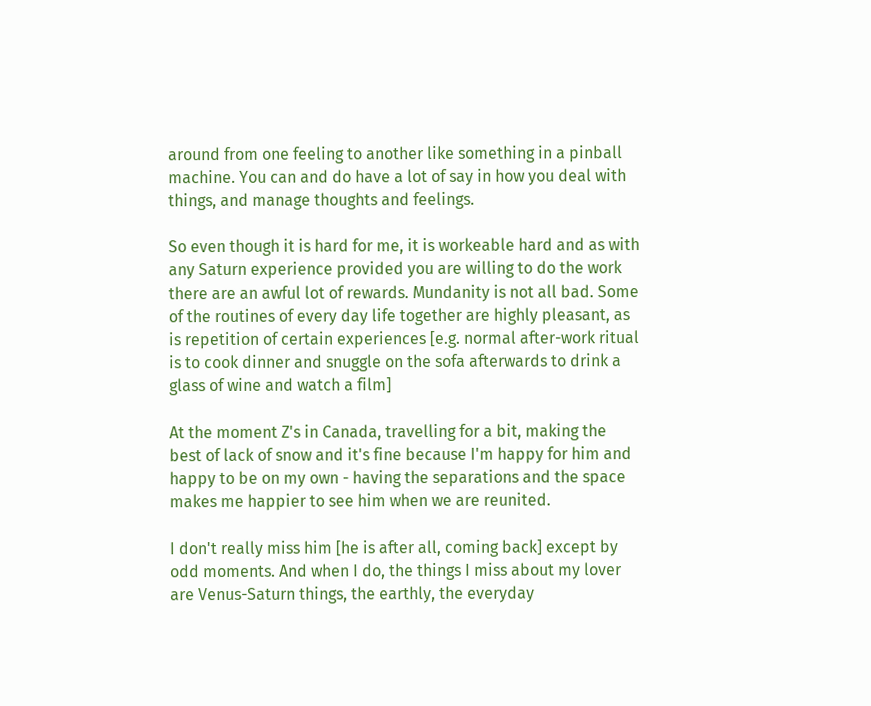around from one feeling to another like something in a pinball machine. You can and do have a lot of say in how you deal with things, and manage thoughts and feelings.

So even though it is hard for me, it is workeable hard and as with any Saturn experience provided you are willing to do the work there are an awful lot of rewards. Mundanity is not all bad. Some of the routines of every day life together are highly pleasant, as is repetition of certain experiences [e.g. normal after-work ritual is to cook dinner and snuggle on the sofa afterwards to drink a glass of wine and watch a film]

At the moment Z's in Canada, travelling for a bit, making the best of lack of snow and it's fine because I'm happy for him and happy to be on my own - having the separations and the space makes me happier to see him when we are reunited.

I don't really miss him [he is after all, coming back] except by odd moments. And when I do, the things I miss about my lover are Venus-Saturn things, the earthly, the everyday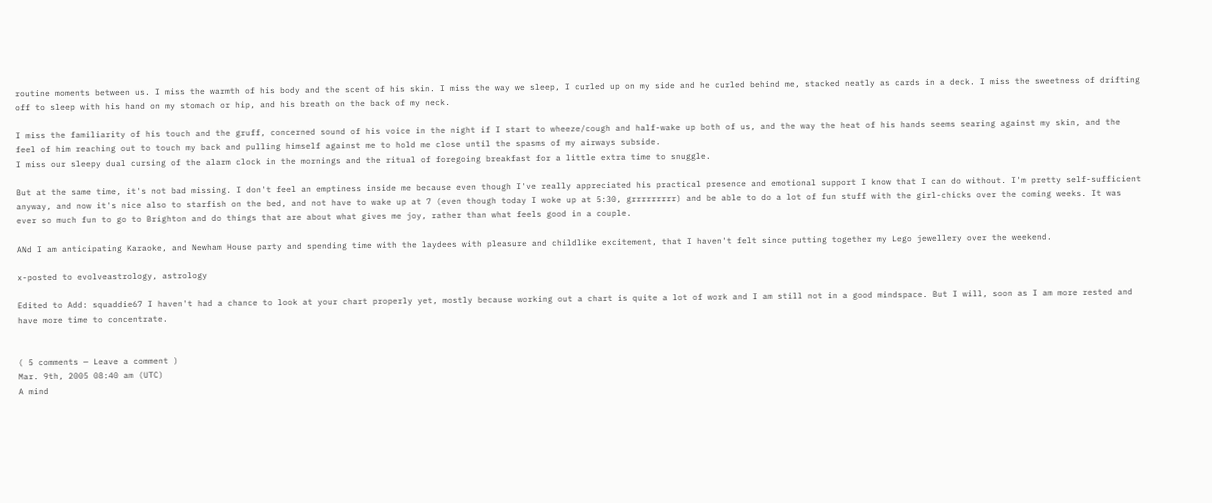routine moments between us. I miss the warmth of his body and the scent of his skin. I miss the way we sleep, I curled up on my side and he curled behind me, stacked neatly as cards in a deck. I miss the sweetness of drifting off to sleep with his hand on my stomach or hip, and his breath on the back of my neck.

I miss the familiarity of his touch and the gruff, concerned sound of his voice in the night if I start to wheeze/cough and half-wake up both of us, and the way the heat of his hands seems searing against my skin, and the feel of him reaching out to touch my back and pulling himself against me to hold me close until the spasms of my airways subside.
I miss our sleepy dual cursing of the alarm clock in the mornings and the ritual of foregoing breakfast for a little extra time to snuggle.

But at the same time, it's not bad missing. I don't feel an emptiness inside me because even though I've really appreciated his practical presence and emotional support I know that I can do without. I'm pretty self-sufficient anyway, and now it's nice also to starfish on the bed, and not have to wake up at 7 (even though today I woke up at 5:30, grrrrrrrrr) and be able to do a lot of fun stuff with the girl-chicks over the coming weeks. It was ever so much fun to go to Brighton and do things that are about what gives me joy, rather than what feels good in a couple.

ANd I am anticipating Karaoke, and Newham House party and spending time with the laydees with pleasure and childlike excitement, that I haven't felt since putting together my Lego jewellery over the weekend.

x-posted to evolveastrology, astrology

Edited to Add: squaddie67 I haven't had a chance to look at your chart properly yet, mostly because working out a chart is quite a lot of work and I am still not in a good mindspace. But I will, soon as I am more rested and have more time to concentrate.


( 5 comments — Leave a comment )
Mar. 9th, 2005 08:40 am (UTC)
A mind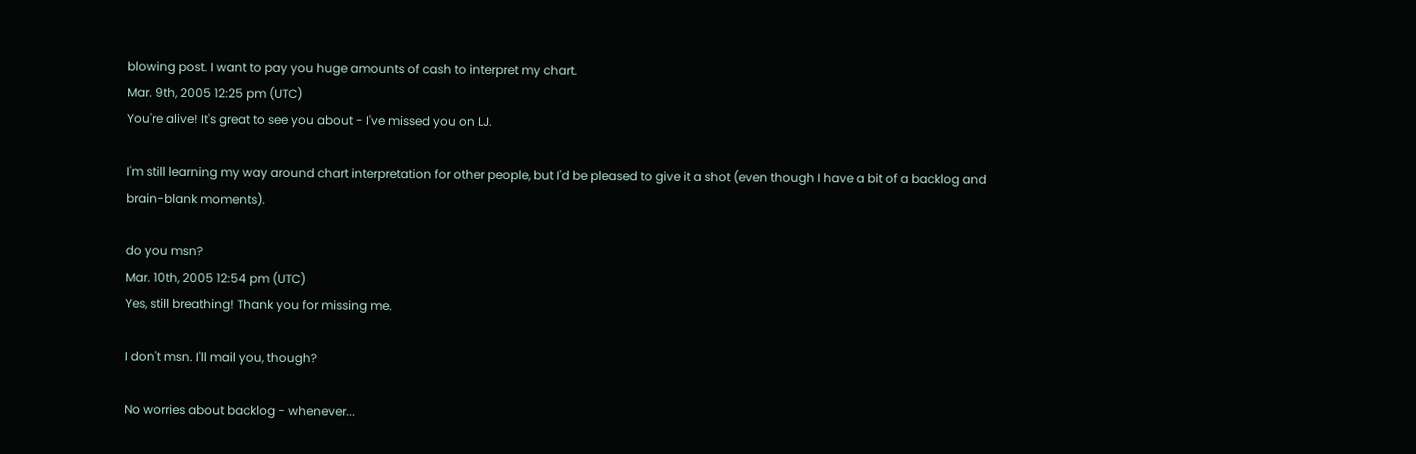blowing post. I want to pay you huge amounts of cash to interpret my chart.
Mar. 9th, 2005 12:25 pm (UTC)
You're alive! It's great to see you about - I've missed you on LJ.

I'm still learning my way around chart interpretation for other people, but I'd be pleased to give it a shot (even though I have a bit of a backlog and brain-blank moments).

do you msn?
Mar. 10th, 2005 12:54 pm (UTC)
Yes, still breathing! Thank you for missing me.

I don't msn. I'll mail you, though?

No worries about backlog - whenever...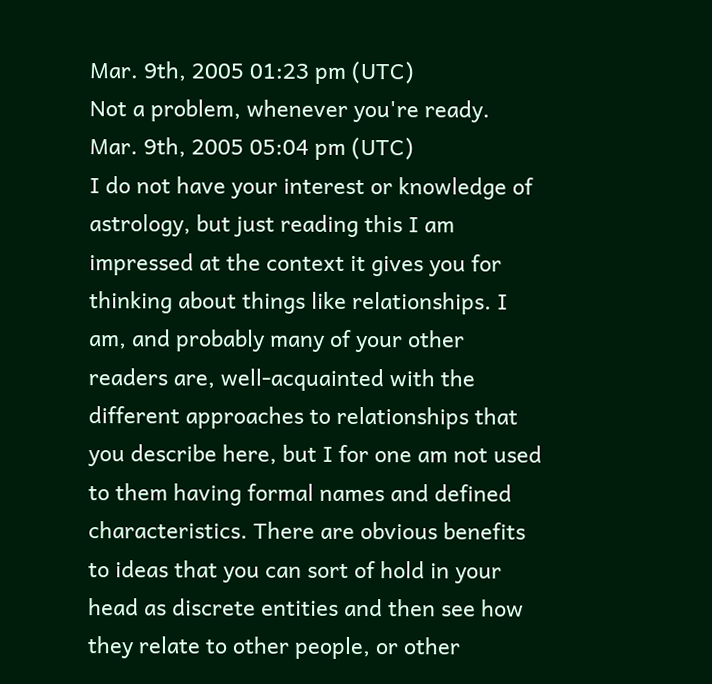Mar. 9th, 2005 01:23 pm (UTC)
Not a problem, whenever you're ready.
Mar. 9th, 2005 05:04 pm (UTC)
I do not have your interest or knowledge of astrology, but just reading this I am impressed at the context it gives you for thinking about things like relationships. I am, and probably many of your other readers are, well-acquainted with the different approaches to relationships that you describe here, but I for one am not used to them having formal names and defined characteristics. There are obvious benefits to ideas that you can sort of hold in your head as discrete entities and then see how they relate to other people, or other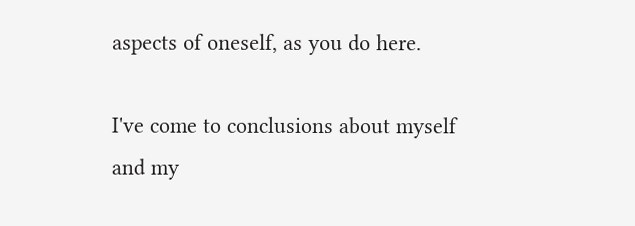aspects of oneself, as you do here.

I've come to conclusions about myself and my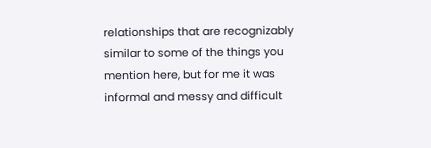relationships that are recognizably similar to some of the things you mention here, but for me it was informal and messy and difficult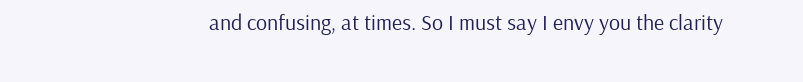and confusing, at times. So I must say I envy you the clarity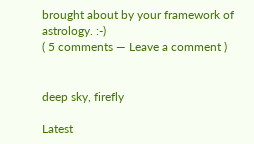brought about by your framework of astrology. :-)
( 5 comments — Leave a comment )


deep sky, firefly

Latest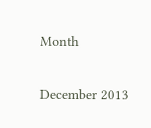Month

December 2013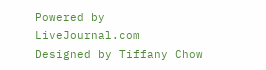Powered by LiveJournal.com
Designed by Tiffany Chow